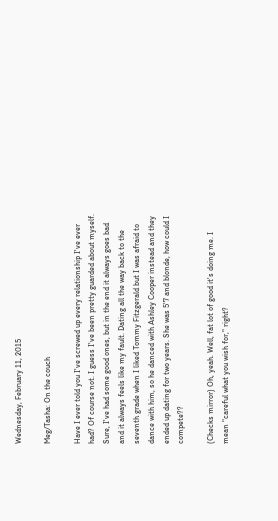Wednesday, February 11, 2015

Meg/Tasha: On the couch

Have I ever told you I've screwed up every relationship I've ever had? Of course not. I guess I've been pretty guarded about myself. Sure, I've had some good ones, but in the end it always goes bad and it always feels like my fault. Dating all the way back to the seventh grade when I liked Tommy Fitzgerald but I was afraid to dance with him, so he danced with Ashley Cooper instead and they ended up dating for two years. She was 5'7 and blonde, how could I compete??

(Checks mirror) Oh, yeah. Well, fat lot of good it's doing me. I mean "careful what you wish for," right?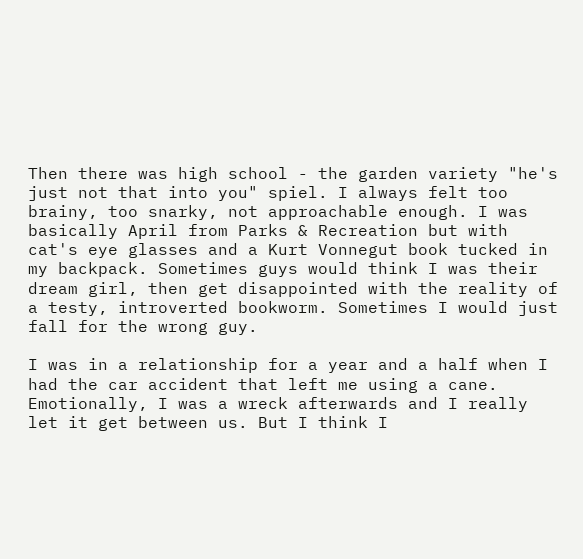Then there was high school - the garden variety "he's just not that into you" spiel. I always felt too brainy, too snarky, not approachable enough. I was basically April from Parks & Recreation but with cat's eye glasses and a Kurt Vonnegut book tucked in my backpack. Sometimes guys would think I was their dream girl, then get disappointed with the reality of a testy, introverted bookworm. Sometimes I would just fall for the wrong guy.

I was in a relationship for a year and a half when I had the car accident that left me using a cane. Emotionally, I was a wreck afterwards and I really let it get between us. But I think I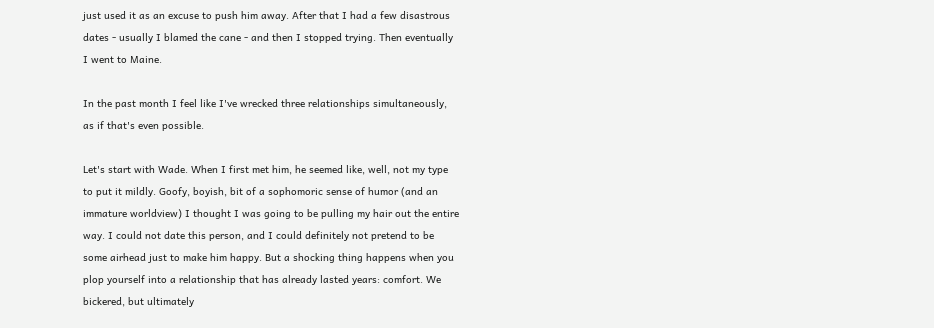just used it as an excuse to push him away. After that I had a few disastrous dates - usually I blamed the cane - and then I stopped trying. Then eventually I went to Maine.

In the past month I feel like I've wrecked three relationships simultaneously, as if that's even possible.

Let's start with Wade. When I first met him, he seemed like, well, not my type to put it mildly. Goofy, boyish, bit of a sophomoric sense of humor (and an immature worldview) I thought I was going to be pulling my hair out the entire way. I could not date this person, and I could definitely not pretend to be some airhead just to make him happy. But a shocking thing happens when you plop yourself into a relationship that has already lasted years: comfort. We bickered, but ultimately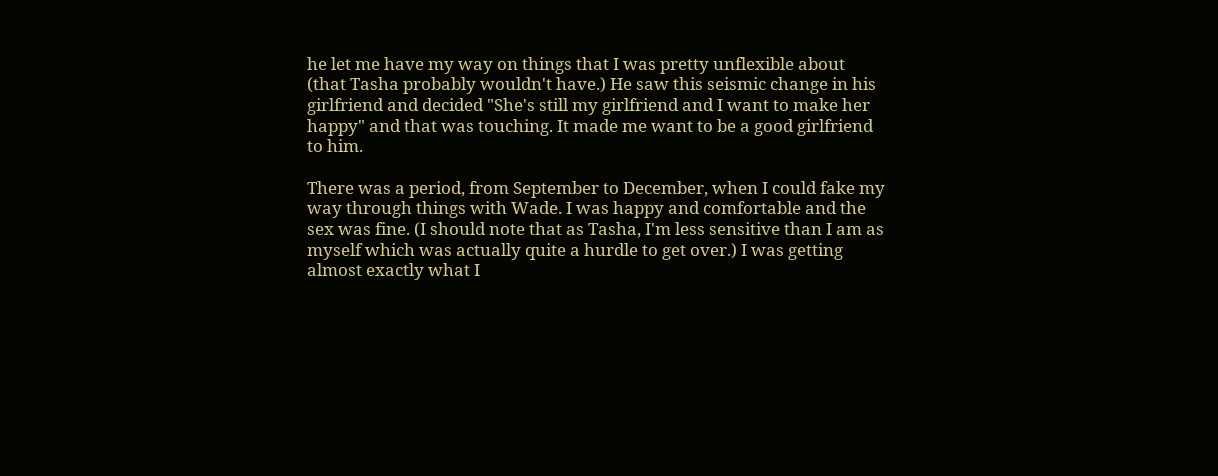he let me have my way on things that I was pretty unflexible about (that Tasha probably wouldn't have.) He saw this seismic change in his girlfriend and decided "She's still my girlfriend and I want to make her happy" and that was touching. It made me want to be a good girlfriend to him.

There was a period, from September to December, when I could fake my way through things with Wade. I was happy and comfortable and the sex was fine. (I should note that as Tasha, I'm less sensitive than I am as myself which was actually quite a hurdle to get over.) I was getting almost exactly what I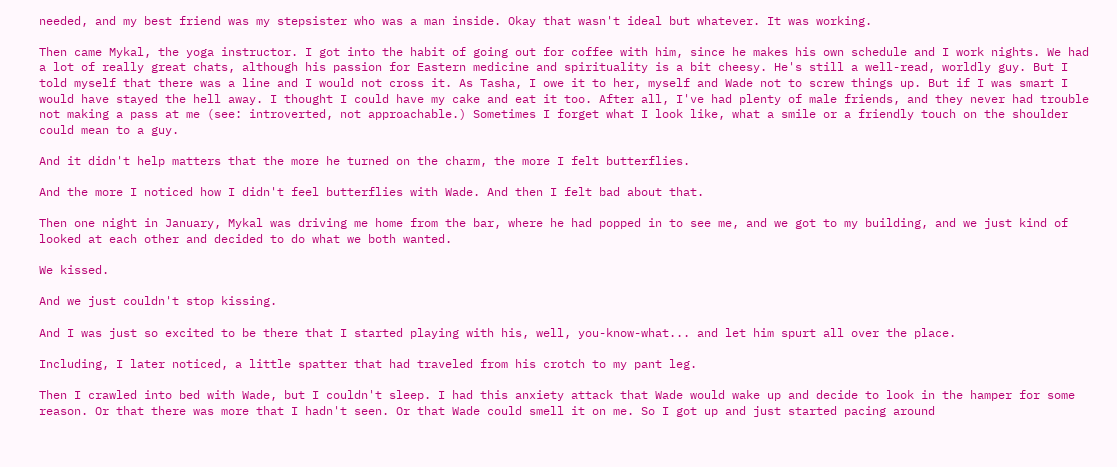needed, and my best friend was my stepsister who was a man inside. Okay that wasn't ideal but whatever. It was working.

Then came Mykal, the yoga instructor. I got into the habit of going out for coffee with him, since he makes his own schedule and I work nights. We had a lot of really great chats, although his passion for Eastern medicine and spirituality is a bit cheesy. He's still a well-read, worldly guy. But I told myself that there was a line and I would not cross it. As Tasha, I owe it to her, myself and Wade not to screw things up. But if I was smart I would have stayed the hell away. I thought I could have my cake and eat it too. After all, I've had plenty of male friends, and they never had trouble not making a pass at me (see: introverted, not approachable.) Sometimes I forget what I look like, what a smile or a friendly touch on the shoulder could mean to a guy.

And it didn't help matters that the more he turned on the charm, the more I felt butterflies.

And the more I noticed how I didn't feel butterflies with Wade. And then I felt bad about that.

Then one night in January, Mykal was driving me home from the bar, where he had popped in to see me, and we got to my building, and we just kind of looked at each other and decided to do what we both wanted.

We kissed.

And we just couldn't stop kissing.

And I was just so excited to be there that I started playing with his, well, you-know-what... and let him spurt all over the place.

Including, I later noticed, a little spatter that had traveled from his crotch to my pant leg.

Then I crawled into bed with Wade, but I couldn't sleep. I had this anxiety attack that Wade would wake up and decide to look in the hamper for some reason. Or that there was more that I hadn't seen. Or that Wade could smell it on me. So I got up and just started pacing around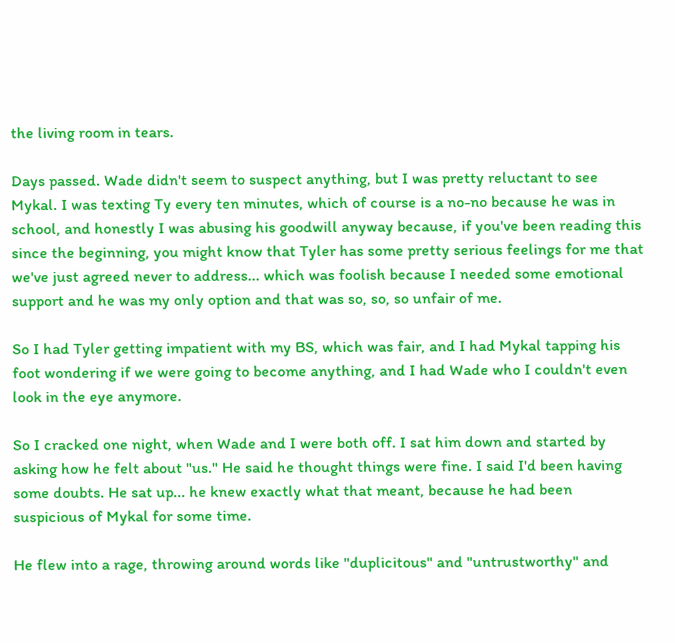the living room in tears.

Days passed. Wade didn't seem to suspect anything, but I was pretty reluctant to see Mykal. I was texting Ty every ten minutes, which of course is a no-no because he was in school, and honestly I was abusing his goodwill anyway because, if you've been reading this since the beginning, you might know that Tyler has some pretty serious feelings for me that we've just agreed never to address... which was foolish because I needed some emotional support and he was my only option and that was so, so, so unfair of me.

So I had Tyler getting impatient with my BS, which was fair, and I had Mykal tapping his foot wondering if we were going to become anything, and I had Wade who I couldn't even look in the eye anymore.

So I cracked one night, when Wade and I were both off. I sat him down and started by asking how he felt about "us." He said he thought things were fine. I said I'd been having some doubts. He sat up... he knew exactly what that meant, because he had been suspicious of Mykal for some time.

He flew into a rage, throwing around words like "duplicitous" and "untrustworthy" and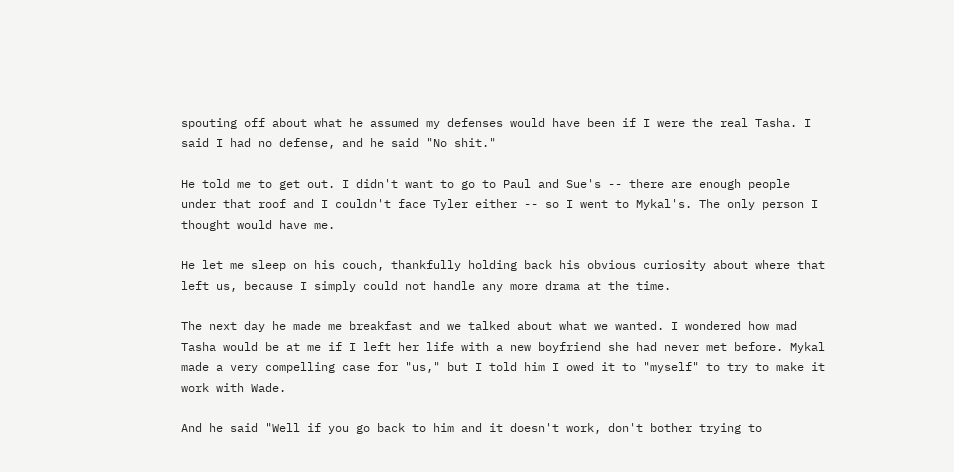spouting off about what he assumed my defenses would have been if I were the real Tasha. I said I had no defense, and he said "No shit."

He told me to get out. I didn't want to go to Paul and Sue's -- there are enough people under that roof and I couldn't face Tyler either -- so I went to Mykal's. The only person I thought would have me.

He let me sleep on his couch, thankfully holding back his obvious curiosity about where that left us, because I simply could not handle any more drama at the time.

The next day he made me breakfast and we talked about what we wanted. I wondered how mad Tasha would be at me if I left her life with a new boyfriend she had never met before. Mykal made a very compelling case for "us," but I told him I owed it to "myself" to try to make it work with Wade.

And he said "Well if you go back to him and it doesn't work, don't bother trying to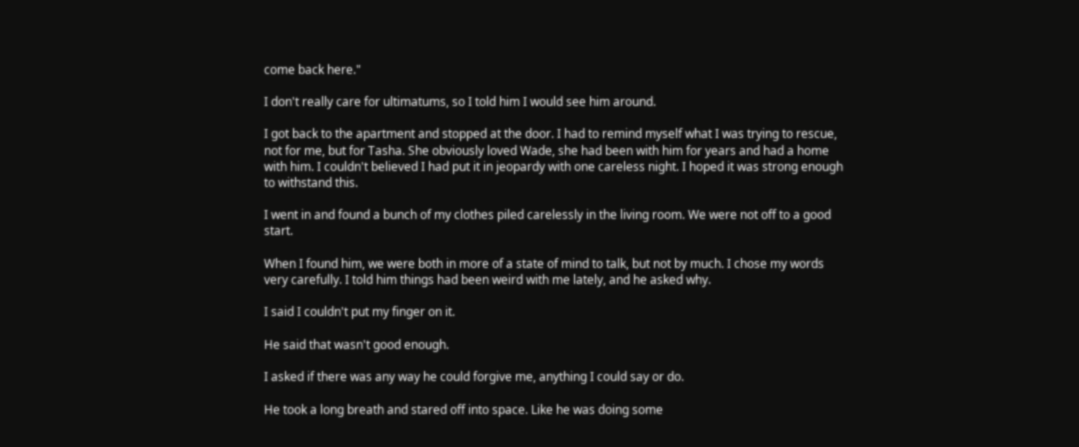come back here."

I don't really care for ultimatums, so I told him I would see him around.

I got back to the apartment and stopped at the door. I had to remind myself what I was trying to rescue, not for me, but for Tasha. She obviously loved Wade, she had been with him for years and had a home with him. I couldn't believed I had put it in jeopardy with one careless night. I hoped it was strong enough to withstand this.

I went in and found a bunch of my clothes piled carelessly in the living room. We were not off to a good start.

When I found him, we were both in more of a state of mind to talk, but not by much. I chose my words very carefully. I told him things had been weird with me lately, and he asked why.

I said I couldn't put my finger on it.

He said that wasn't good enough.

I asked if there was any way he could forgive me, anything I could say or do.

He took a long breath and stared off into space. Like he was doing some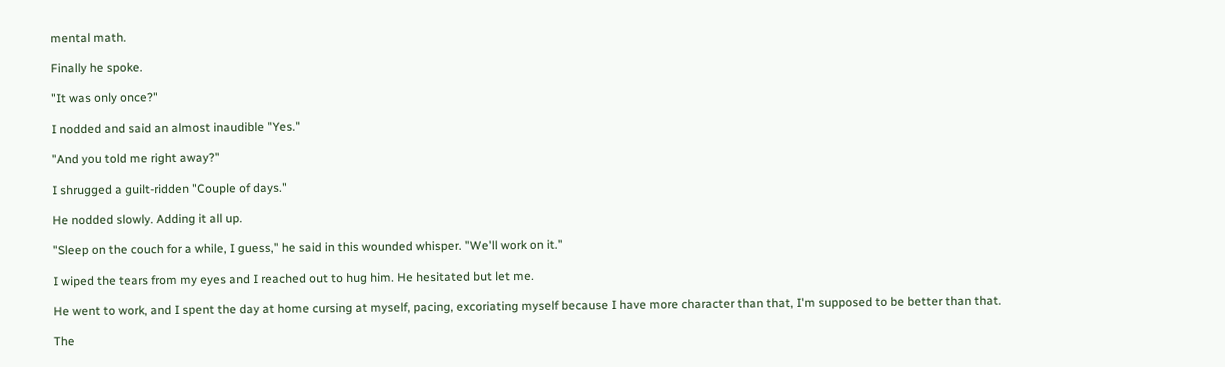mental math.

Finally he spoke.

"It was only once?"

I nodded and said an almost inaudible "Yes."

"And you told me right away?"

I shrugged a guilt-ridden "Couple of days."

He nodded slowly. Adding it all up.

"Sleep on the couch for a while, I guess," he said in this wounded whisper. "We'll work on it."

I wiped the tears from my eyes and I reached out to hug him. He hesitated but let me.

He went to work, and I spent the day at home cursing at myself, pacing, excoriating myself because I have more character than that, I'm supposed to be better than that.

The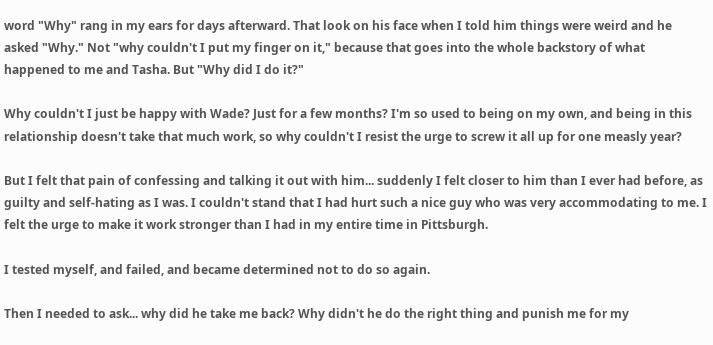word "Why" rang in my ears for days afterward. That look on his face when I told him things were weird and he asked "Why." Not "why couldn't I put my finger on it," because that goes into the whole backstory of what happened to me and Tasha. But "Why did I do it?"

Why couldn't I just be happy with Wade? Just for a few months? I'm so used to being on my own, and being in this relationship doesn't take that much work, so why couldn't I resist the urge to screw it all up for one measly year?

But I felt that pain of confessing and talking it out with him... suddenly I felt closer to him than I ever had before, as guilty and self-hating as I was. I couldn't stand that I had hurt such a nice guy who was very accommodating to me. I felt the urge to make it work stronger than I had in my entire time in Pittsburgh.

I tested myself, and failed, and became determined not to do so again.

Then I needed to ask... why did he take me back? Why didn't he do the right thing and punish me for my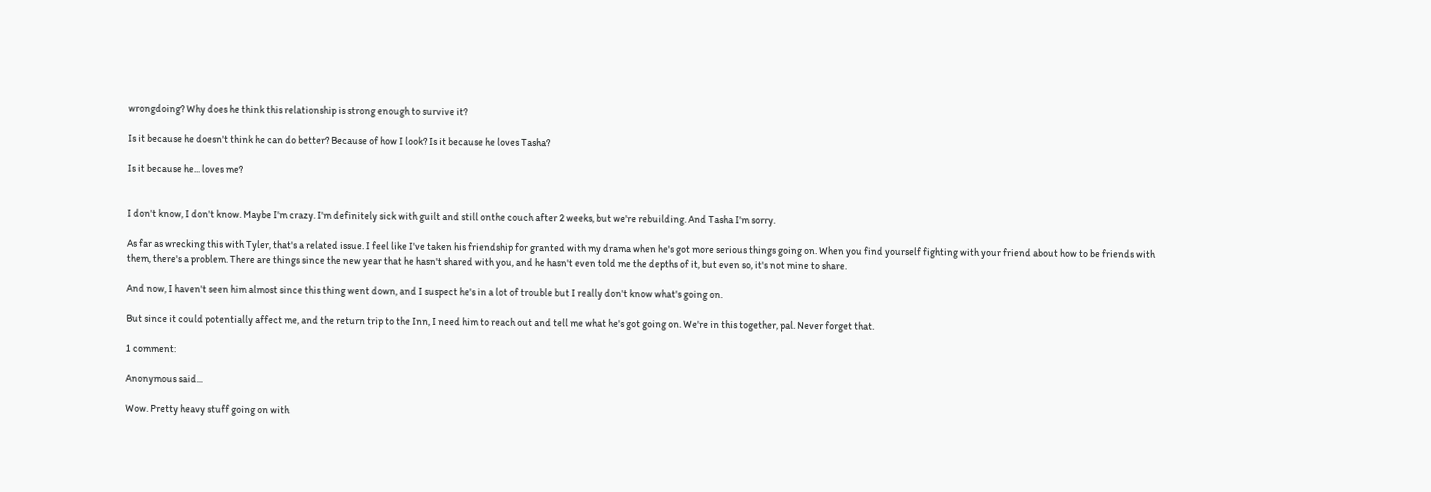wrongdoing? Why does he think this relationship is strong enough to survive it?

Is it because he doesn't think he can do better? Because of how I look? Is it because he loves Tasha?

Is it because he... loves me?


I don't know, I don't know. Maybe I'm crazy. I'm definitely sick with guilt and still onthe couch after 2 weeks, but we're rebuilding. And Tasha I'm sorry.

As far as wrecking this with Tyler, that's a related issue. I feel like I've taken his friendship for granted with my drama when he's got more serious things going on. When you find yourself fighting with your friend about how to be friends with them, there's a problem. There are things since the new year that he hasn't shared with you, and he hasn't even told me the depths of it, but even so, it's not mine to share.

And now, I haven't seen him almost since this thing went down, and I suspect he's in a lot of trouble but I really don't know what's going on.

But since it could potentially affect me, and the return trip to the Inn, I need him to reach out and tell me what he's got going on. We're in this together, pal. Never forget that.

1 comment:

Anonymous said...

Wow. Pretty heavy stuff going on with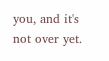you, and it's not over yet.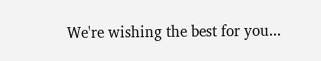We're wishing the best for you...